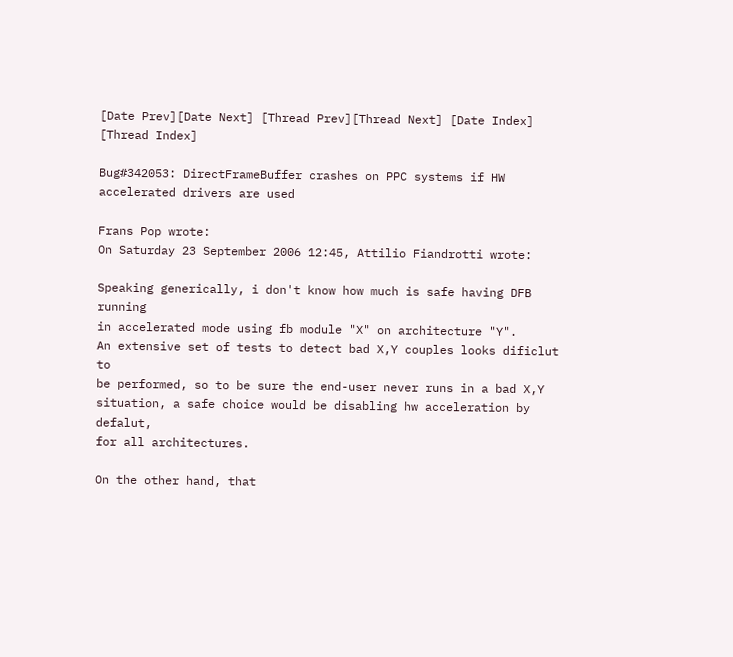[Date Prev][Date Next] [Thread Prev][Thread Next] [Date Index] [Thread Index]

Bug#342053: DirectFrameBuffer crashes on PPC systems if HW accelerated drivers are used

Frans Pop wrote:
On Saturday 23 September 2006 12:45, Attilio Fiandrotti wrote:

Speaking generically, i don't know how much is safe having DFB running
in accelerated mode using fb module "X" on architecture "Y".
An extensive set of tests to detect bad X,Y couples looks dificlut to
be performed, so to be sure the end-user never runs in a bad X,Y
situation, a safe choice would be disabling hw acceleration by defalut,
for all architectures.

On the other hand, that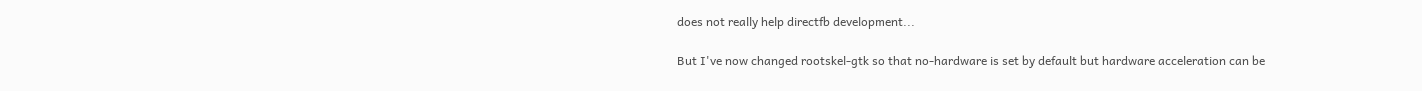does not really help directfb development...

But I've now changed rootskel-gtk so that no-hardware is set by default but hardware acceleration can be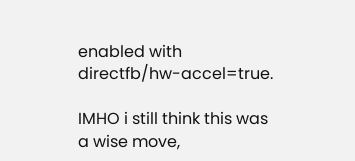enabled with directfb/hw-accel=true.

IMHO i still think this was a wise move,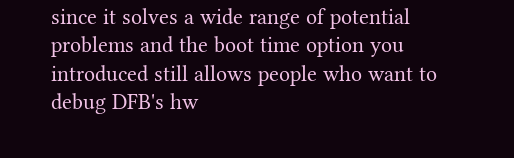since it solves a wide range of potential problems and the boot time option you introduced still allows people who want to debug DFB's hw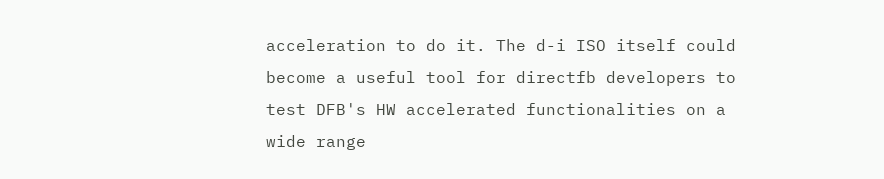acceleration to do it. The d-i ISO itself could become a useful tool for directfb developers to test DFB's HW accelerated functionalities on a wide range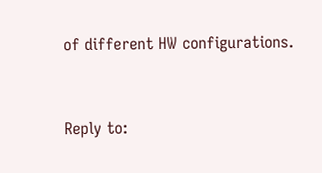of different HW configurations.



Reply to: